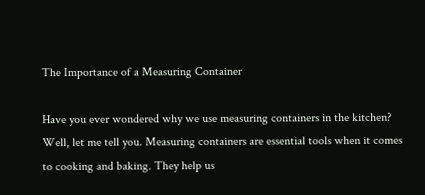The Importance of a Measuring Container

Have you ever wondered why we use measuring containers in the kitchen? Well, let me tell you. Measuring containers are essential tools when it comes to cooking and baking. They help us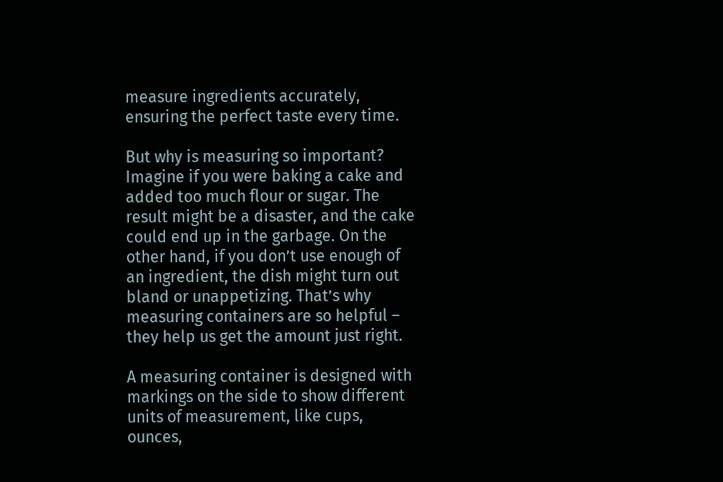measure ingredients accurately, ensuring the perfect taste every time.

But why is measuring so important? Imagine if you were baking a cake and added too much flour or sugar. The result might be a disaster, and the cake could end up in the garbage. On the other hand, if you don’t use enough of an ingredient, the dish might turn out bland or unappetizing. That’s why measuring containers are so helpful – they help us get the amount just right.

A measuring container is designed with markings on the side to show different units of measurement, like cups, ounces,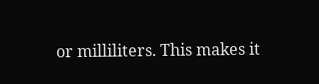or milliliters. This makes it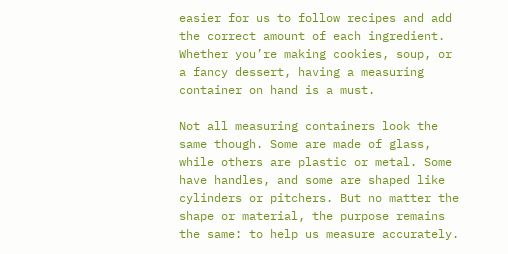easier for us to follow recipes and add the correct amount of each ingredient. Whether you’re making cookies, soup, or a fancy dessert, having a measuring container on hand is a must.

Not all measuring containers look the same though. Some are made of glass, while others are plastic or metal. Some have handles, and some are shaped like cylinders or pitchers. But no matter the shape or material, the purpose remains the same: to help us measure accurately.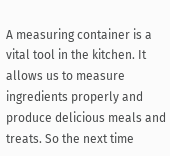A measuring container is a vital tool in the kitchen. It allows us to measure ingredients properly and produce delicious meals and treats. So the next time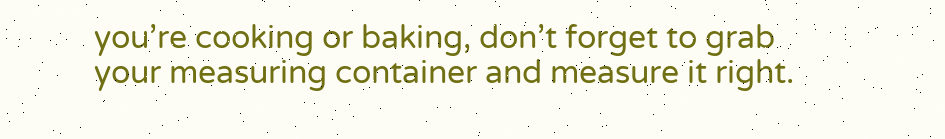you’re cooking or baking, don’t forget to grab your measuring container and measure it right.